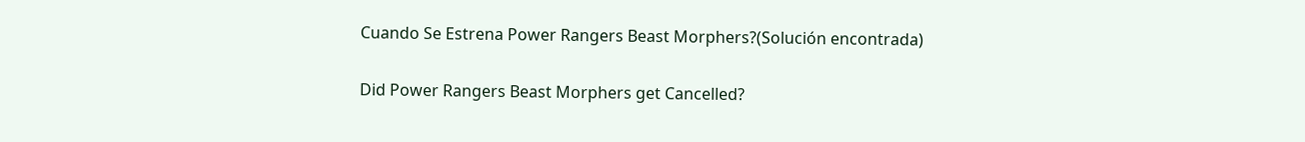Cuando Se Estrena Power Rangers Beast Morphers?(Solución encontrada)

Did Power Rangers Beast Morphers get Cancelled?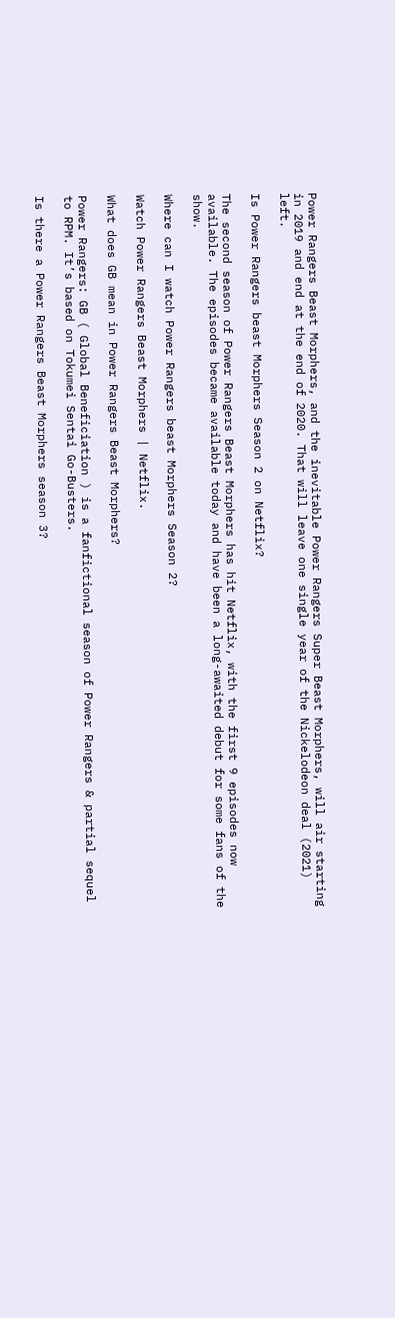Power Rangers Beast Morphers, and the inevitable Power Rangers Super Beast Morphers, will air starting in 2019 and end at the end of 2020. That will leave one single year of the Nickelodeon deal (2021) left.

Is Power Rangers beast Morphers Season 2 on Netflix?

The second season of Power Rangers Beast Morphers has hit Netflix, with the first 9 episodes now available. The episodes became available today and have been a long-awaited debut for some fans of the show.

Where can I watch Power Rangers beast Morphers Season 2?

Watch Power Rangers Beast Morphers | Netflix.

What does GB mean in Power Rangers Beast Morphers?

Power Rangers: GB ( Global Beneficiation ) is a fanfictional season of Power Rangers & partial sequel to RPM. It’s based on Tokumei Sentai Go-Busters.

Is there a Power Rangers Beast Morphers season 3?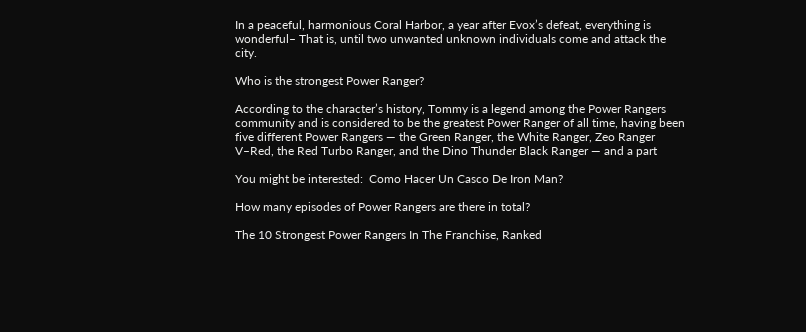In a peaceful, harmonious Coral Harbor, a year after Evox’s defeat, everything is wonderful– That is, until two unwanted unknown individuals come and attack the city.

Who is the strongest Power Ranger?

According to the character’s history, Tommy is a legend among the Power Rangers community and is considered to be the greatest Power Ranger of all time, having been five different Power Rangers — the Green Ranger, the White Ranger, Zeo Ranger V–Red, the Red Turbo Ranger, and the Dino Thunder Black Ranger — and a part

You might be interested:  Como Hacer Un Casco De Iron Man?

How many episodes of Power Rangers are there in total?

The 10 Strongest Power Rangers In The Franchise, Ranked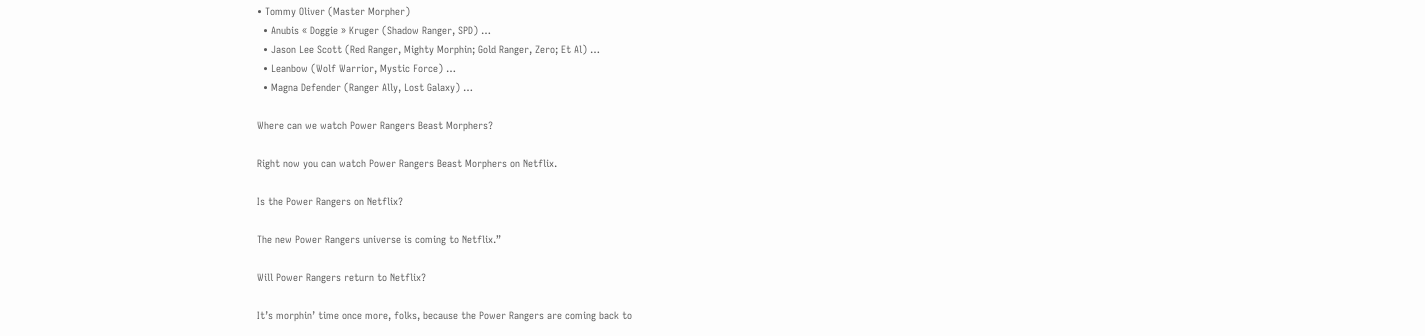• Tommy Oliver (Master Morpher)
  • Anubis « Doggie » Kruger (Shadow Ranger, SPD) …
  • Jason Lee Scott (Red Ranger, Mighty Morphin; Gold Ranger, Zero; Et Al) …
  • Leanbow (Wolf Warrior, Mystic Force) …
  • Magna Defender (Ranger Ally, Lost Galaxy) …

Where can we watch Power Rangers Beast Morphers?

Right now you can watch Power Rangers Beast Morphers on Netflix.

Is the Power Rangers on Netflix?

The new Power Rangers universe is coming to Netflix.”

Will Power Rangers return to Netflix?

It’s morphin’ time once more, folks, because the Power Rangers are coming back to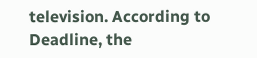television. According to Deadline, the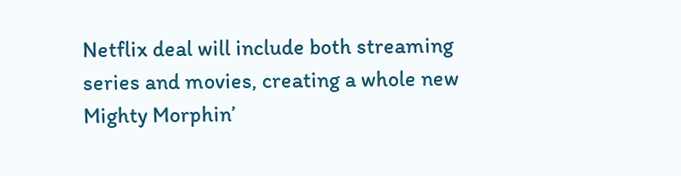Netflix deal will include both streaming series and movies, creating a whole new Mighty Morphin’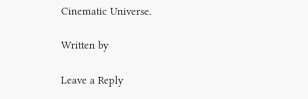Cinematic Universe.

Written by

Leave a Reply